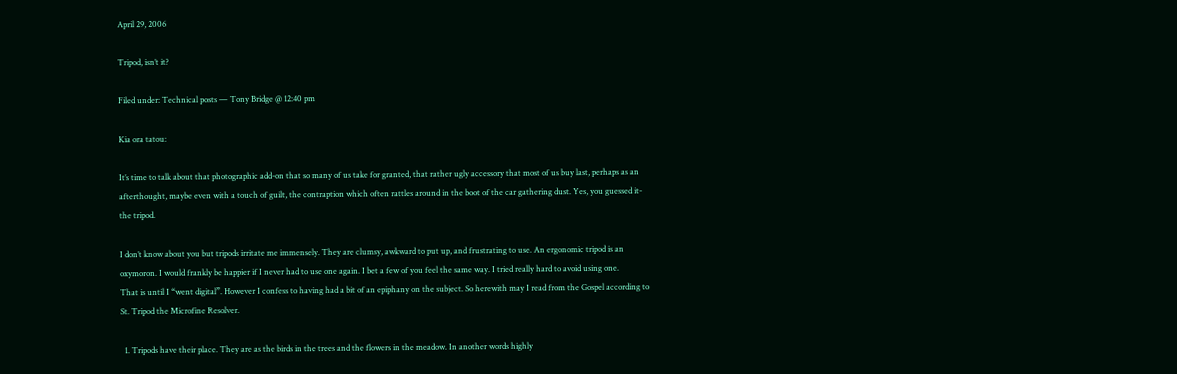April 29, 2006

Tripod, isn’t it?

Filed under: Technical posts — Tony Bridge @ 12:40 pm

Kia ora tatou:

It’s time to talk about that photographic add-on that so many of us take for granted, that rather ugly accessory that most of us buy last, perhaps as an afterthought, maybe even with a touch of guilt, the contraption which often rattles around in the boot of the car gathering dust. Yes, you guessed it-the tripod.

I don’t know about you but tripods irritate me immensely. They are clumsy, awkward to put up, and frustrating to use. An ergonomic tripod is an oxymoron. I would frankly be happier if I never had to use one again. I bet a few of you feel the same way. I tried really hard to avoid using one.
That is until I “went digital”. However I confess to having had a bit of an epiphany on the subject. So herewith may I read from the Gospel according to St. Tripod the Microfine Resolver.

  1. Tripods have their place. They are as the birds in the trees and the flowers in the meadow. In another words highly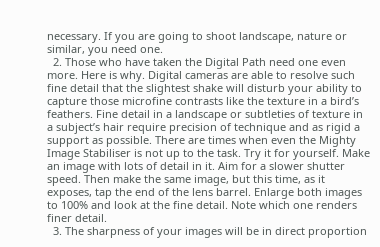necessary. If you are going to shoot landscape, nature or similar, you need one.
  2. Those who have taken the Digital Path need one even more. Here is why. Digital cameras are able to resolve such fine detail that the slightest shake will disturb your ability to capture those microfine contrasts like the texture in a bird’s feathers. Fine detail in a landscape or subtleties of texture in a subject’s hair require precision of technique and as rigid a support as possible. There are times when even the Mighty Image Stabiliser is not up to the task. Try it for yourself. Make an image with lots of detail in it. Aim for a slower shutter speed. Then make the same image, but this time, as it exposes, tap the end of the lens barrel. Enlarge both images to 100% and look at the fine detail. Note which one renders finer detail.
  3. The sharpness of your images will be in direct proportion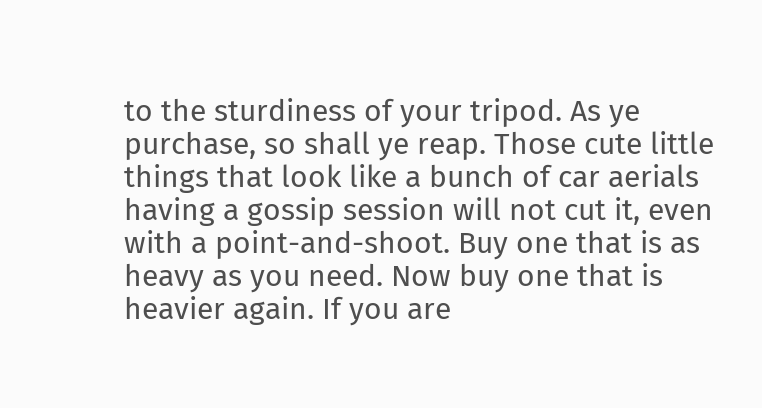to the sturdiness of your tripod. As ye purchase, so shall ye reap. Those cute little things that look like a bunch of car aerials having a gossip session will not cut it, even with a point-and-shoot. Buy one that is as heavy as you need. Now buy one that is heavier again. If you are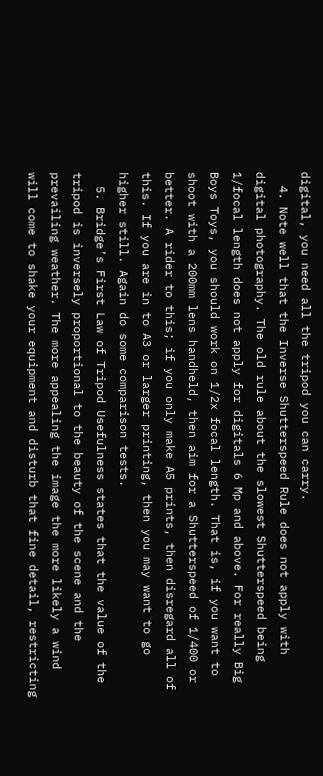digital, you need all the tripod you can carry.
  4. Note well that the Inverse Shutterspeed Rule does not apply with digital photography. The old rule about the slowest Shutterspeed being 1/focal length does not apply for digitals 6 Mp and above. For really Big Boys Toys, you should work on 1/2x focal length. That is, if you want to shoot with a 200mm lens handheld, then aim for a Shutterspeed of 1/400 or better. A rider to this; if you only make A5 prints, then disregard all of this. If you are in to A3 or larger printing, then you may want to go higher still. Again do some comparison tests.
  5. Bridge’s First Law of Tripod Usefulness states that the value of the tripod is inversely proportional to the beauty of the scene and the prevailing weather. The more appealing the image the more likely a wind will come to shake your equipment and disturb that fine detail, restricting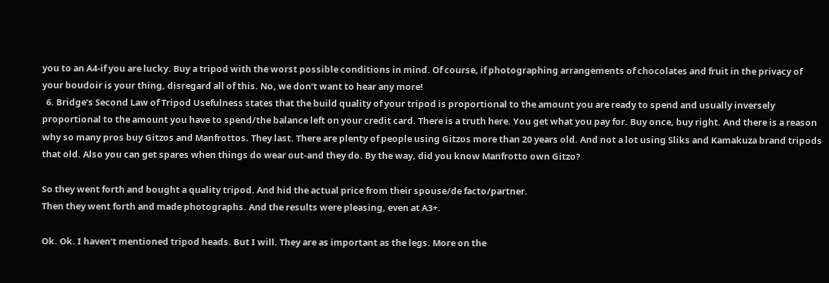you to an A4-if you are lucky. Buy a tripod with the worst possible conditions in mind. Of course, if photographing arrangements of chocolates and fruit in the privacy of your boudoir is your thing, disregard all of this. No, we don’t want to hear any more!
  6. Bridge’s Second Law of Tripod Usefulness states that the build quality of your tripod is proportional to the amount you are ready to spend and usually inversely proportional to the amount you have to spend/the balance left on your credit card. There is a truth here. You get what you pay for. Buy once, buy right. And there is a reason why so many pros buy Gitzos and Manfrottos. They last. There are plenty of people using Gitzos more than 20 years old. And not a lot using Sliks and Kamakuza brand tripods that old. Also you can get spares when things do wear out-and they do. By the way, did you know Manfrotto own Gitzo?

So they went forth and bought a quality tripod. And hid the actual price from their spouse/de facto/partner.
Then they went forth and made photographs. And the results were pleasing, even at A3+.

Ok. Ok. I haven’t mentioned tripod heads. But I will. They are as important as the legs. More on the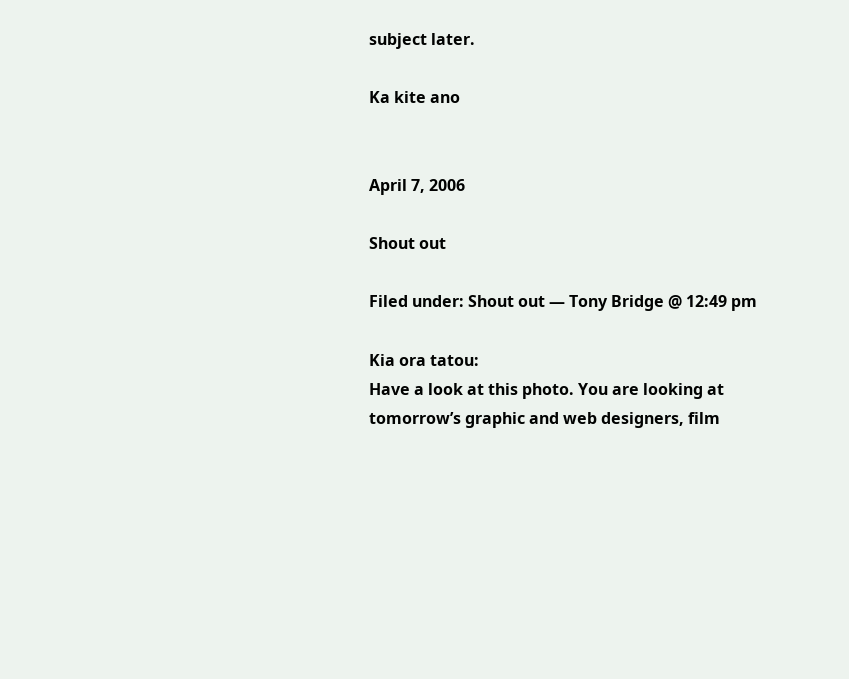subject later.

Ka kite ano


April 7, 2006

Shout out

Filed under: Shout out — Tony Bridge @ 12:49 pm

Kia ora tatou:
Have a look at this photo. You are looking at tomorrow’s graphic and web designers, film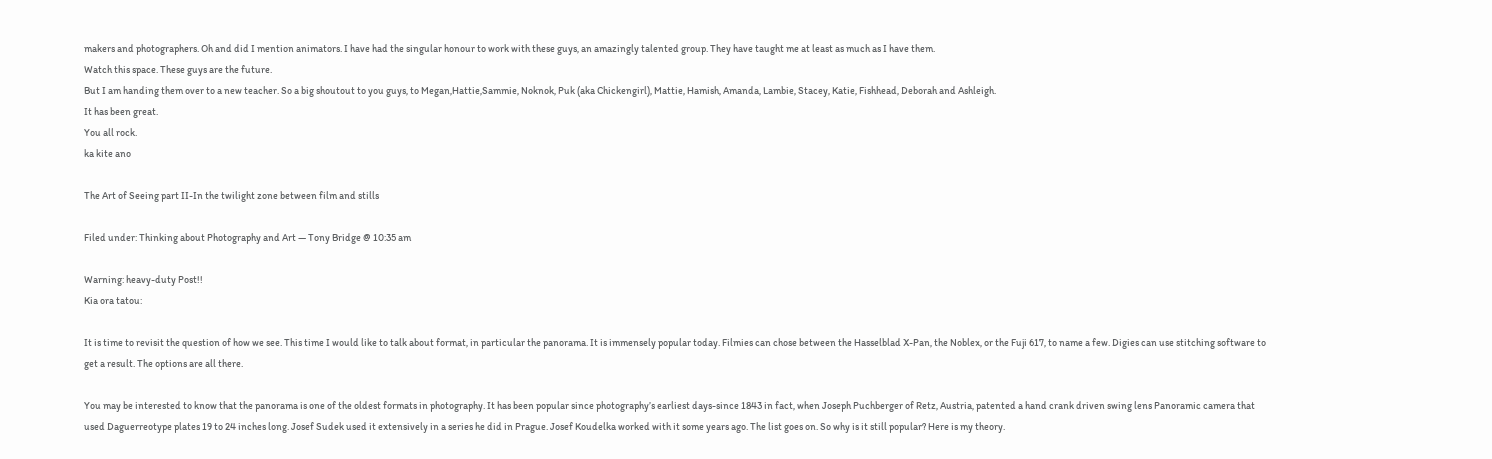makers and photographers. Oh and did I mention animators. I have had the singular honour to work with these guys, an amazingly talented group. They have taught me at least as much as I have them.
Watch this space. These guys are the future.
But I am handing them over to a new teacher. So a big shoutout to you guys, to Megan,Hattie,Sammie, Noknok, Puk (aka Chickengirl), Mattie, Hamish, Amanda, Lambie, Stacey, Katie, Fishhead, Deborah and Ashleigh.
It has been great.
You all rock.
ka kite ano

The Art of Seeing part II-In the twilight zone between film and stills

Filed under: Thinking about Photography and Art — Tony Bridge @ 10:35 am

Warning: heavy-duty Post!!
Kia ora tatou:

It is time to revisit the question of how we see. This time I would like to talk about format, in particular the panorama. It is immensely popular today. Filmies can chose between the Hasselblad X-Pan, the Noblex, or the Fuji 617, to name a few. Digies can use stitching software to get a result. The options are all there.

You may be interested to know that the panorama is one of the oldest formats in photography. It has been popular since photography’s earliest days-since 1843 in fact, when Joseph Puchberger of Retz, Austria, patented a hand crank driven swing lens Panoramic camera that used Daguerreotype plates 19 to 24 inches long. Josef Sudek used it extensively in a series he did in Prague. Josef Koudelka worked with it some years ago. The list goes on. So why is it still popular? Here is my theory.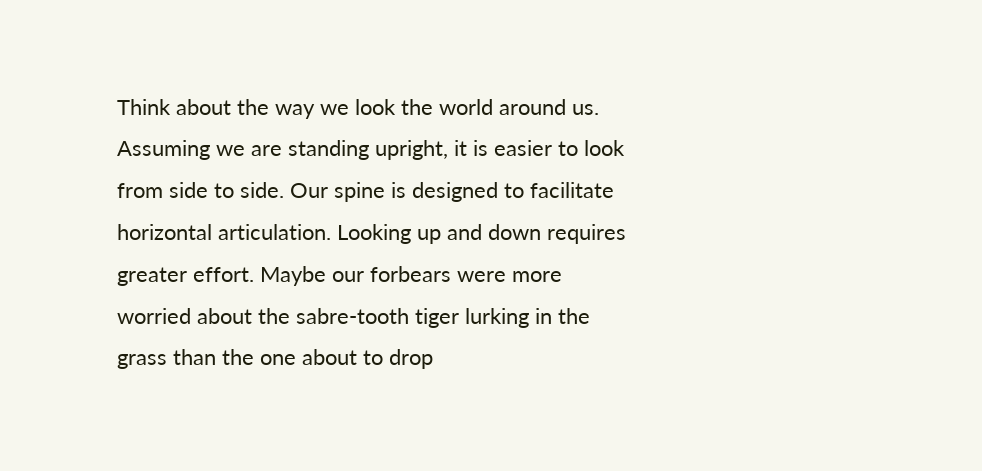Think about the way we look the world around us. Assuming we are standing upright, it is easier to look from side to side. Our spine is designed to facilitate horizontal articulation. Looking up and down requires greater effort. Maybe our forbears were more worried about the sabre-tooth tiger lurking in the grass than the one about to drop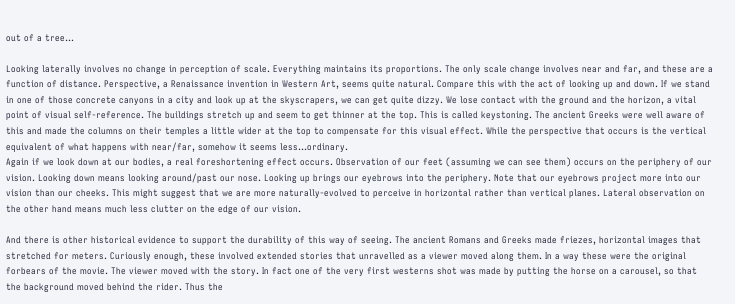out of a tree…

Looking laterally involves no change in perception of scale. Everything maintains its proportions. The only scale change involves near and far, and these are a function of distance. Perspective, a Renaissance invention in Western Art, seems quite natural. Compare this with the act of looking up and down. If we stand in one of those concrete canyons in a city and look up at the skyscrapers, we can get quite dizzy. We lose contact with the ground and the horizon, a vital point of visual self-reference. The buildings stretch up and seem to get thinner at the top. This is called keystoning. The ancient Greeks were well aware of this and made the columns on their temples a little wider at the top to compensate for this visual effect. While the perspective that occurs is the vertical equivalent of what happens with near/far, somehow it seems less…ordinary.
Again if we look down at our bodies, a real foreshortening effect occurs. Observation of our feet (assuming we can see them) occurs on the periphery of our vision. Looking down means looking around/past our nose. Looking up brings our eyebrows into the periphery. Note that our eyebrows project more into our vision than our cheeks. This might suggest that we are more naturally-evolved to perceive in horizontal rather than vertical planes. Lateral observation on the other hand means much less clutter on the edge of our vision.

And there is other historical evidence to support the durability of this way of seeing. The ancient Romans and Greeks made friezes, horizontal images that stretched for meters. Curiously enough, these involved extended stories that unravelled as a viewer moved along them. In a way these were the original forbears of the movie. The viewer moved with the story. In fact one of the very first westerns shot was made by putting the horse on a carousel, so that the background moved behind the rider. Thus the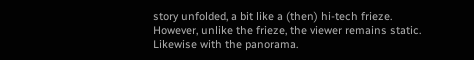story unfolded, a bit like a (then) hi-tech frieze. However, unlike the frieze, the viewer remains static. Likewise with the panorama.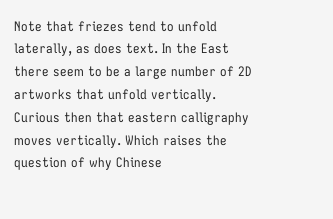Note that friezes tend to unfold laterally, as does text. In the East there seem to be a large number of 2D artworks that unfold vertically. Curious then that eastern calligraphy moves vertically. Which raises the question of why Chinese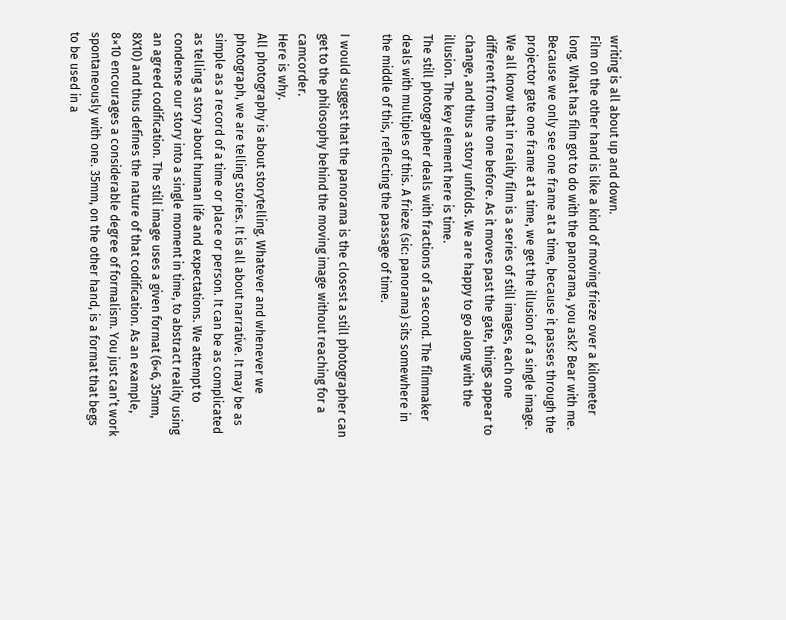writing is all about up and down.
Film on the other hand is like a kind of moving frieze over a kilometer long. What has film got to do with the panorama, you ask? Bear with me.
Because we only see one frame at a time, because it passes through the projector gate one frame at a time, we get the illusion of a single image. We all know that in reality film is a series of still images, each one different from the one before. As it moves past the gate, things appear to change, and thus a story unfolds. We are happy to go along with the illusion. The key element here is time.
The still photographer deals with fractions of a second. The filmmaker deals with multiples of this. A frieze (sic: panorama) sits somewhere in the middle of this, reflecting the passage of time.

I would suggest that the panorama is the closest a still photographer can get to the philosophy behind the moving image without reaching for a camcorder.
Here is why.
All photography is about storytelling. Whatever and whenever we photograph, we are telling stories. It is all about narrative. It may be as simple as a record of a time or place or person. It can be as complicated as telling a story about human life and expectations. We attempt to condense our story into a single moment in time, to abstract reality using an agreed codification. The still image uses a given format (6×6, 35mm, 8X10) and thus defines the nature of that codification. As an example, 8×10 encourages a considerable degree of formalism. You just can’t work spontaneously with one. 35mm, on the other hand, is a format that begs to be used in a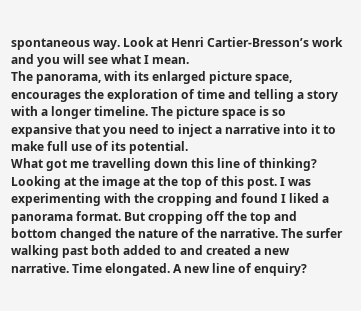spontaneous way. Look at Henri Cartier-Bresson’s work and you will see what I mean.
The panorama, with its enlarged picture space, encourages the exploration of time and telling a story with a longer timeline. The picture space is so expansive that you need to inject a narrative into it to make full use of its potential.
What got me travelling down this line of thinking? Looking at the image at the top of this post. I was experimenting with the cropping and found I liked a panorama format. But cropping off the top and bottom changed the nature of the narrative. The surfer walking past both added to and created a new narrative. Time elongated. A new line of enquiry?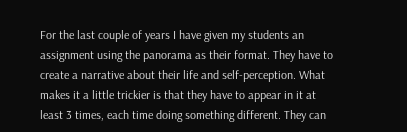For the last couple of years I have given my students an assignment using the panorama as their format. They have to create a narrative about their life and self-perception. What makes it a little trickier is that they have to appear in it at least 3 times, each time doing something different. They can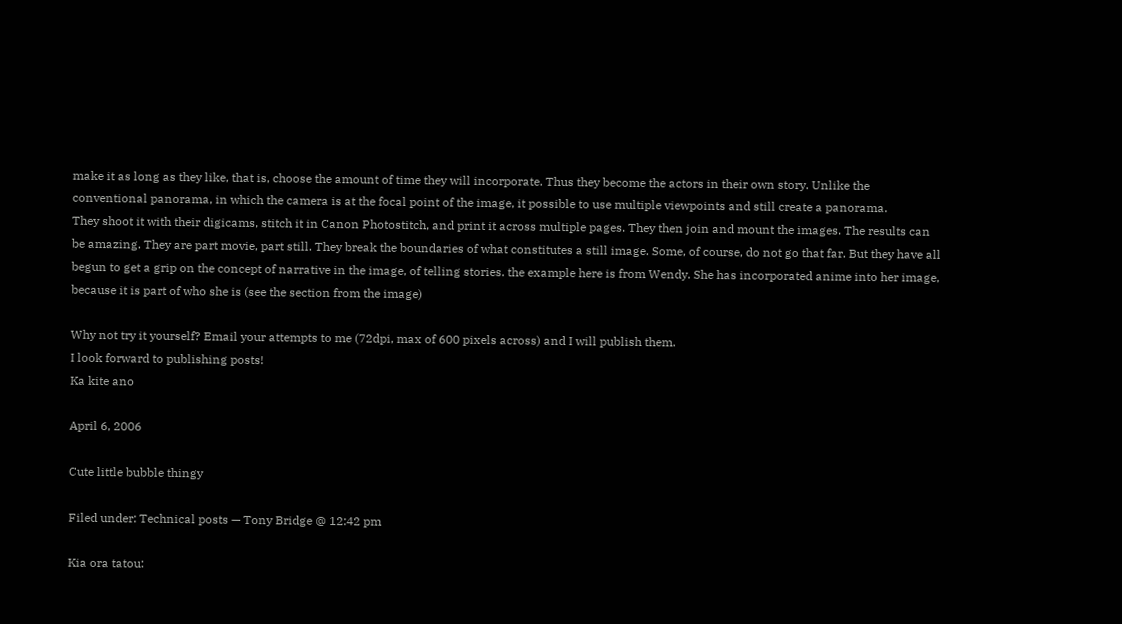make it as long as they like, that is, choose the amount of time they will incorporate. Thus they become the actors in their own story. Unlike the conventional panorama, in which the camera is at the focal point of the image, it possible to use multiple viewpoints and still create a panorama.
They shoot it with their digicams, stitch it in Canon Photostitch, and print it across multiple pages. They then join and mount the images. The results can be amazing. They are part movie, part still. They break the boundaries of what constitutes a still image. Some, of course, do not go that far. But they have all begun to get a grip on the concept of narrative in the image, of telling stories. the example here is from Wendy. She has incorporated anime into her image, because it is part of who she is (see the section from the image)

Why not try it yourself? Email your attempts to me (72dpi, max of 600 pixels across) and I will publish them.
I look forward to publishing posts!
Ka kite ano

April 6, 2006

Cute little bubble thingy

Filed under: Technical posts — Tony Bridge @ 12:42 pm

Kia ora tatou: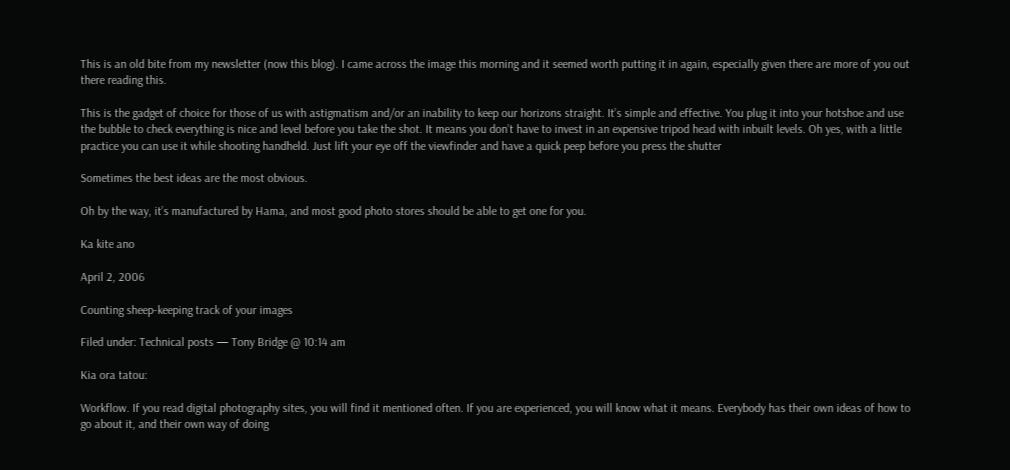This is an old bite from my newsletter (now this blog). I came across the image this morning and it seemed worth putting it in again, especially given there are more of you out there reading this.

This is the gadget of choice for those of us with astigmatism and/or an inability to keep our horizons straight. It’s simple and effective. You plug it into your hotshoe and use the bubble to check everything is nice and level before you take the shot. It means you don’t have to invest in an expensive tripod head with inbuilt levels. Oh yes, with a little practice you can use it while shooting handheld. Just lift your eye off the viewfinder and have a quick peep before you press the shutter

Sometimes the best ideas are the most obvious.

Oh by the way, it’s manufactured by Hama, and most good photo stores should be able to get one for you.

Ka kite ano

April 2, 2006

Counting sheep-keeping track of your images

Filed under: Technical posts — Tony Bridge @ 10:14 am

Kia ora tatou:

Workflow. If you read digital photography sites, you will find it mentioned often. If you are experienced, you will know what it means. Everybody has their own ideas of how to go about it, and their own way of doing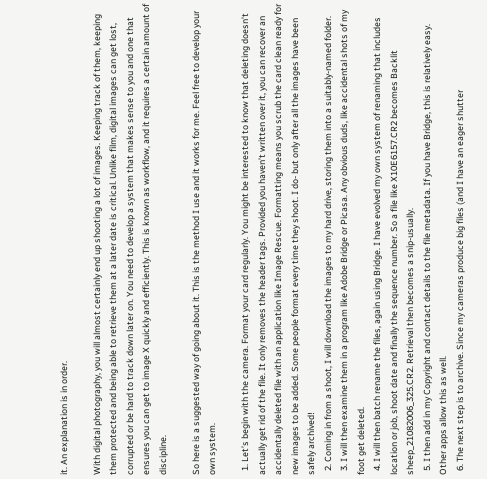it. An explanation is in order.

With digital photography, you will almost certainly end up shooting a lot of images. Keeping track of them, keeping them protected and being able to retrieve them at a later date is critical. Unlike film, digital images can get lost, corrupted or be hard to track down later on. You need to develop a system that makes sense to you and one that ensures you can get to image X quickly and efficiently. This is known as workflow, and it requires a certain amount of discipline.

So here is a suggested way of going about it. This is the method I use and it works for me. Feel free to develop your own system.

  1. Let’s begin with the camera. Format your card regularly. You might be interested to know that deleting doesn’t actually get rid of the file. It only removes the header tags. Provided you haven’t written over it, you can recover an accidentally deleted file with an application like Image Rescue. Formatting means you scrub the card clean ready for new images to be added. Some people format every time they shoot. I do- but only after all the images have been safely archived!
  2. Coming in from a shoot, I will download the images to my hard drive, storing them into a suitably-named folder.
  3. I will then examine them in a program like Adobe Bridge or Picasa. Any obvious duds, like accidental shots of my foot get deleted.
  4. I will then batch rename the files, again using Bridge. I have evolved my own system of renaming that includes location or job, shoot date and finally the sequence number. So a file like X10E6157.CR2 becomes Backlit sheep_21082006_325.CR2. Retrieval then becomes a snip-usually.
  5. I then add in my Copyright and contact details to the file metadata. If you have Bridge, this is relatively easy. Other apps allow this as well.
  6. The next step is to archive. Since my cameras produce big files (and I have an eager shutter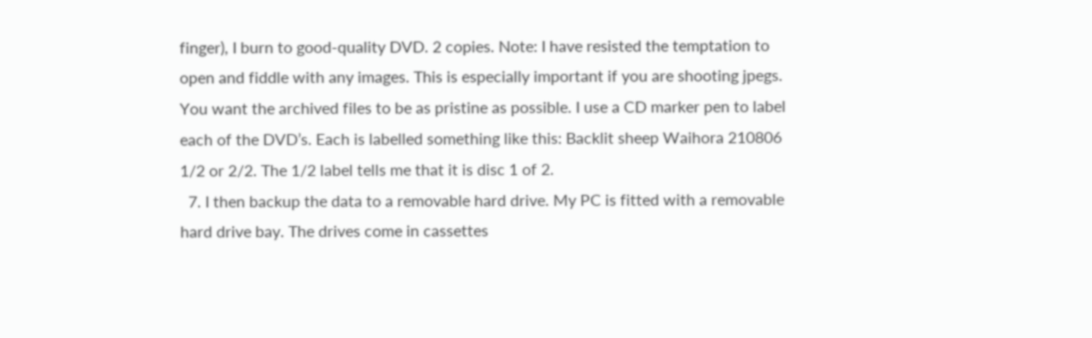finger), I burn to good-quality DVD. 2 copies. Note: I have resisted the temptation to open and fiddle with any images. This is especially important if you are shooting jpegs. You want the archived files to be as pristine as possible. I use a CD marker pen to label each of the DVD’s. Each is labelled something like this: Backlit sheep Waihora 210806 1/2 or 2/2. The 1/2 label tells me that it is disc 1 of 2.
  7. I then backup the data to a removable hard drive. My PC is fitted with a removable hard drive bay. The drives come in cassettes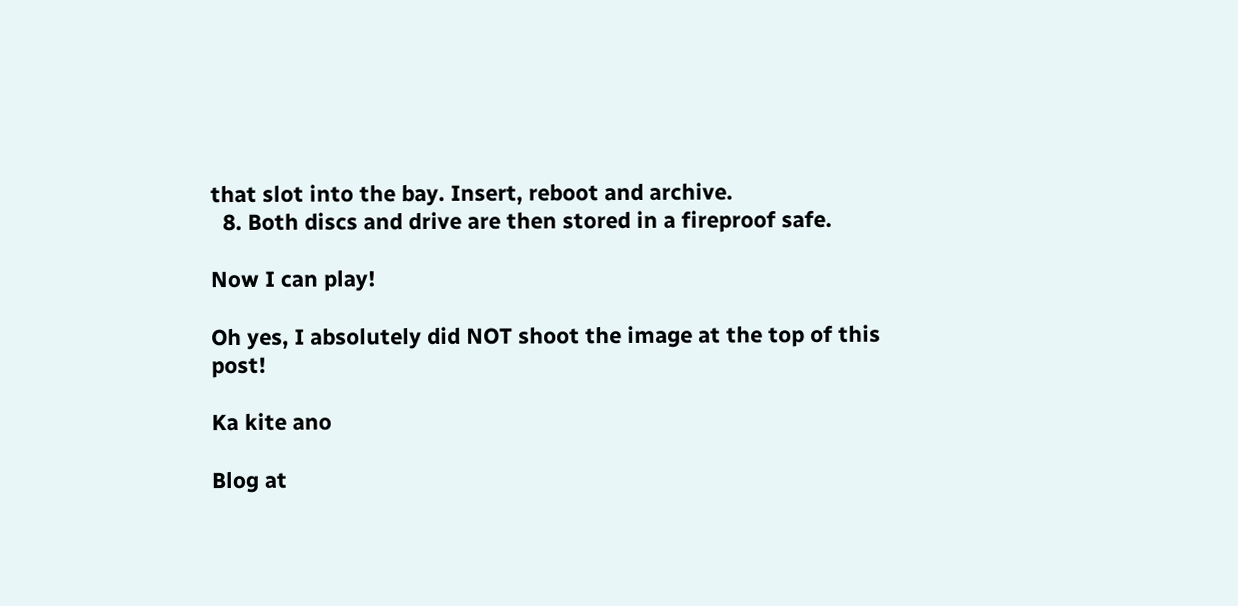that slot into the bay. Insert, reboot and archive.
  8. Both discs and drive are then stored in a fireproof safe.

Now I can play!

Oh yes, I absolutely did NOT shoot the image at the top of this post!

Ka kite ano

Blog at